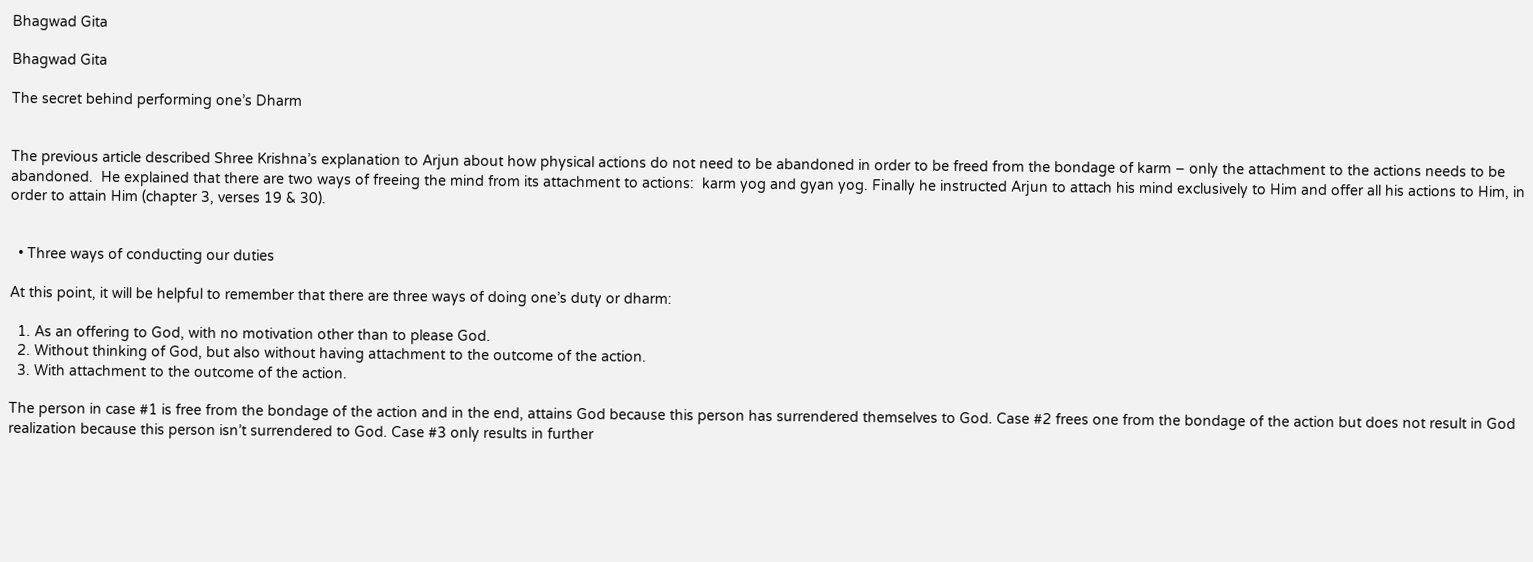Bhagwad Gita

Bhagwad Gita

The secret behind performing one’s Dharm


The previous article described Shree Krishna’s explanation to Arjun about how physical actions do not need to be abandoned in order to be freed from the bondage of karm – only the attachment to the actions needs to be abandoned.  He explained that there are two ways of freeing the mind from its attachment to actions:  karm yog and gyan yog. Finally he instructed Arjun to attach his mind exclusively to Him and offer all his actions to Him, in order to attain Him (chapter 3, verses 19 & 30).


  • Three ways of conducting our duties

At this point, it will be helpful to remember that there are three ways of doing one’s duty or dharm:

  1. As an offering to God, with no motivation other than to please God.
  2. Without thinking of God, but also without having attachment to the outcome of the action.
  3. With attachment to the outcome of the action.

The person in case #1 is free from the bondage of the action and in the end, attains God because this person has surrendered themselves to God. Case #2 frees one from the bondage of the action but does not result in God realization because this person isn’t surrendered to God. Case #3 only results in further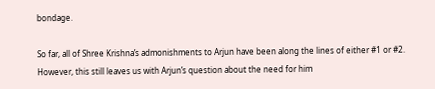bondage.

So far, all of Shree Krishna’s admonishments to Arjun have been along the lines of either #1 or #2. However, this still leaves us with Arjun’s question about the need for him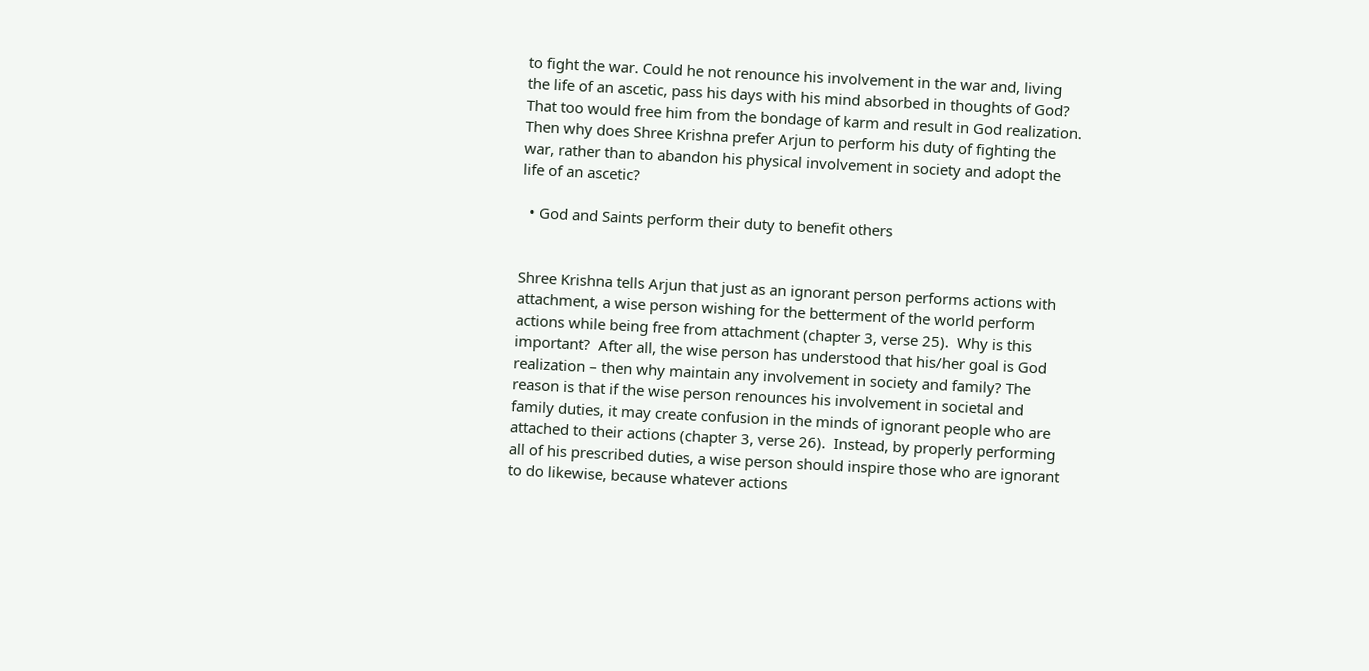to fight the war. Could he not renounce his involvement in the war and, living the life of an ascetic, pass his days with his mind absorbed in thoughts of God? That too would free him from the bondage of karm and result in God realization. Then why does Shree Krishna prefer Arjun to perform his duty of fighting the war, rather than to abandon his physical involvement in society and adopt the life of an ascetic?

  • God and Saints perform their duty to benefit others


Shree Krishna tells Arjun that just as an ignorant person performs actions with attachment, a wise person wishing for the betterment of the world perform actions while being free from attachment (chapter 3, verse 25).  Why is this important?  After all, the wise person has understood that his/her goal is God realization – then why maintain any involvement in society and family? The reason is that if the wise person renounces his involvement in societal and family duties, it may create confusion in the minds of ignorant people who are attached to their actions (chapter 3, verse 26).  Instead, by properly performing all of his prescribed duties, a wise person should inspire those who are ignorant to do likewise, because whatever actions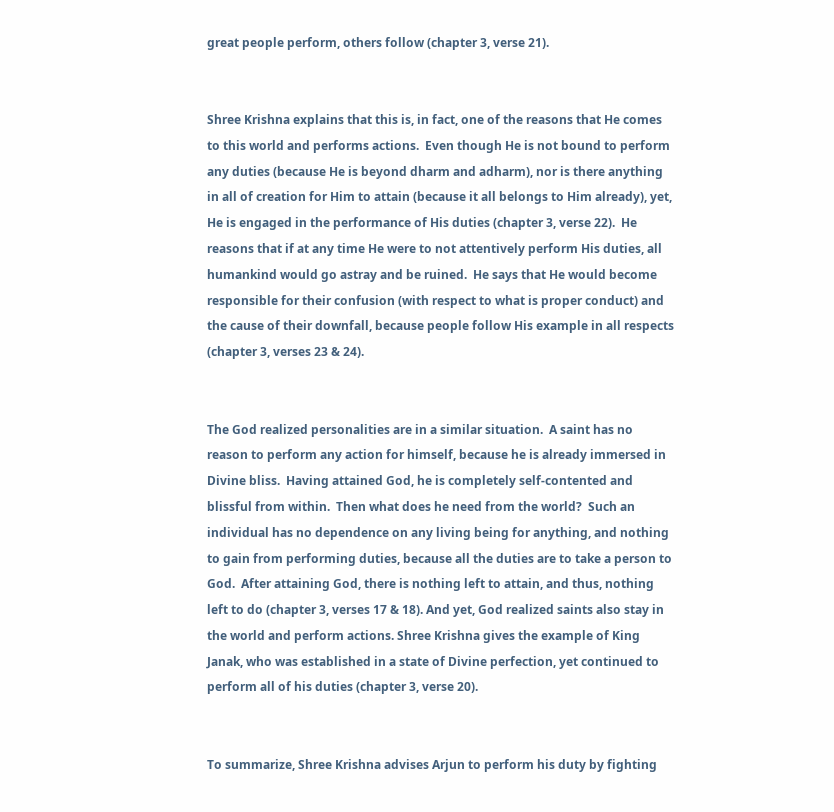great people perform, others follow (chapter 3, verse 21).


Shree Krishna explains that this is, in fact, one of the reasons that He comes to this world and performs actions.  Even though He is not bound to perform any duties (because He is beyond dharm and adharm), nor is there anything in all of creation for Him to attain (because it all belongs to Him already), yet, He is engaged in the performance of His duties (chapter 3, verse 22).  He reasons that if at any time He were to not attentively perform His duties, all humankind would go astray and be ruined.  He says that He would become responsible for their confusion (with respect to what is proper conduct) and the cause of their downfall, because people follow His example in all respects (chapter 3, verses 23 & 24).


The God realized personalities are in a similar situation.  A saint has no reason to perform any action for himself, because he is already immersed in Divine bliss.  Having attained God, he is completely self-contented and blissful from within.  Then what does he need from the world?  Such an individual has no dependence on any living being for anything, and nothing to gain from performing duties, because all the duties are to take a person to God.  After attaining God, there is nothing left to attain, and thus, nothing left to do (chapter 3, verses 17 & 18). And yet, God realized saints also stay in the world and perform actions. Shree Krishna gives the example of King Janak, who was established in a state of Divine perfection, yet continued to perform all of his duties (chapter 3, verse 20).


To summarize, Shree Krishna advises Arjun to perform his duty by fighting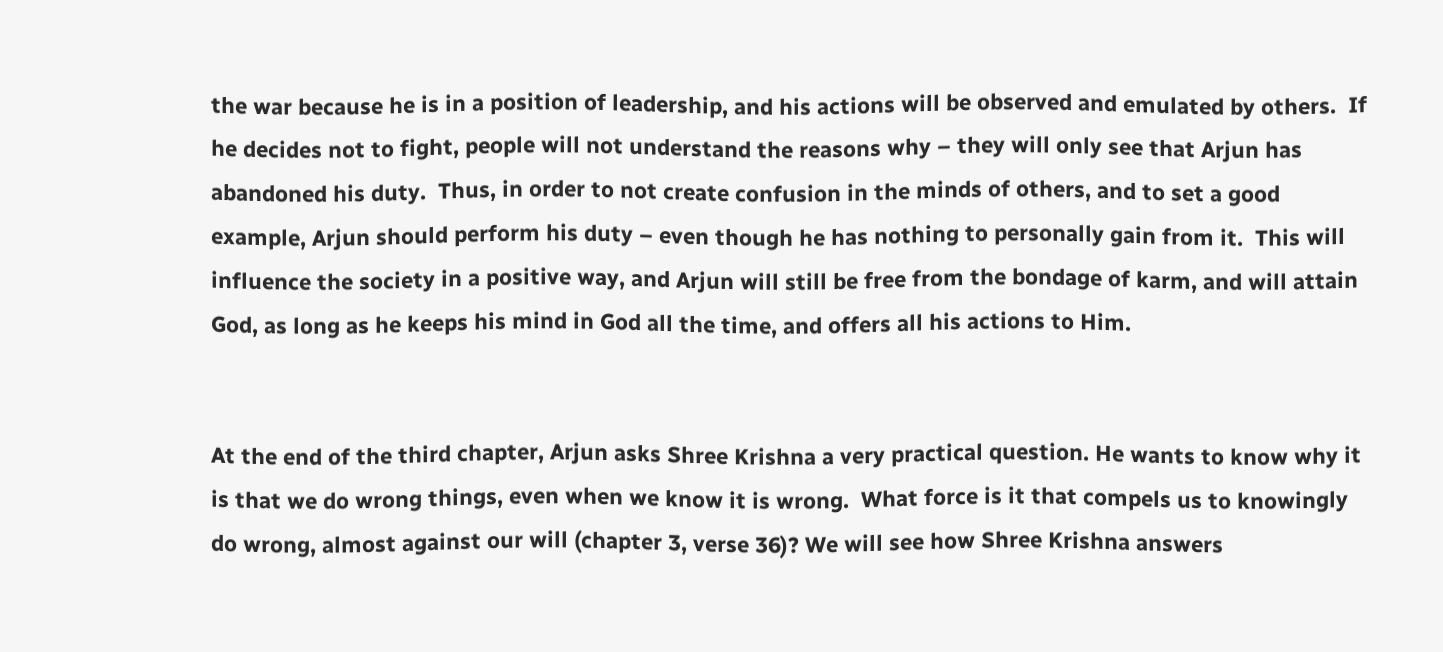the war because he is in a position of leadership, and his actions will be observed and emulated by others.  If he decides not to fight, people will not understand the reasons why – they will only see that Arjun has abandoned his duty.  Thus, in order to not create confusion in the minds of others, and to set a good example, Arjun should perform his duty – even though he has nothing to personally gain from it.  This will influence the society in a positive way, and Arjun will still be free from the bondage of karm, and will attain God, as long as he keeps his mind in God all the time, and offers all his actions to Him.


At the end of the third chapter, Arjun asks Shree Krishna a very practical question. He wants to know why it is that we do wrong things, even when we know it is wrong.  What force is it that compels us to knowingly do wrong, almost against our will (chapter 3, verse 36)? We will see how Shree Krishna answers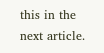this in the next article.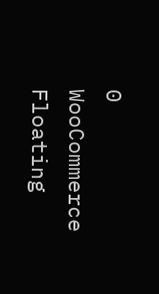0 WooCommerce Floating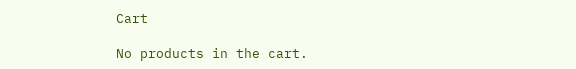Cart

No products in the cart.